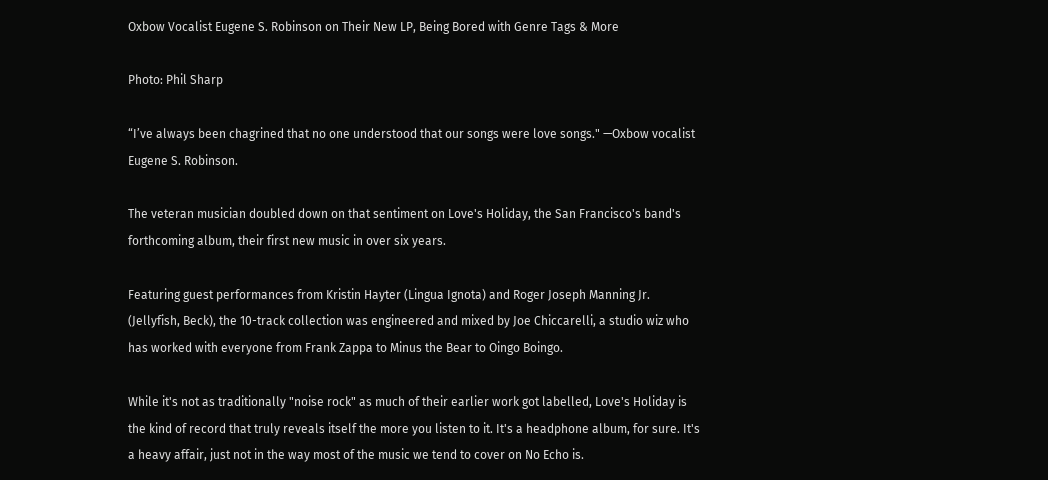Oxbow Vocalist Eugene S. Robinson on Their New LP, Being Bored with Genre Tags & More

Photo: Phil Sharp

“I’ve always been chagrined that no one understood that our songs were love songs." —Oxbow vocalist Eugene S. Robinson.

The veteran musician doubled down on that sentiment on Love's Holiday, the San Francisco's band's forthcoming album, their first new music in over six years.

Featuring guest performances from Kristin Hayter (Lingua Ignota) and Roger Joseph Manning Jr. (Jellyfish, Beck), the 10-track collection was engineered and mixed by Joe Chiccarelli, a studio wiz who has worked with everyone from Frank Zappa to Minus the Bear to Oingo Boingo.

While it's not as traditionally "noise rock" as much of their earlier work got labelled, Love's Holiday is the kind of record that truly reveals itself the more you listen to it. It's a headphone album, for sure. It's a heavy affair, just not in the way most of the music we tend to cover on No Echo is.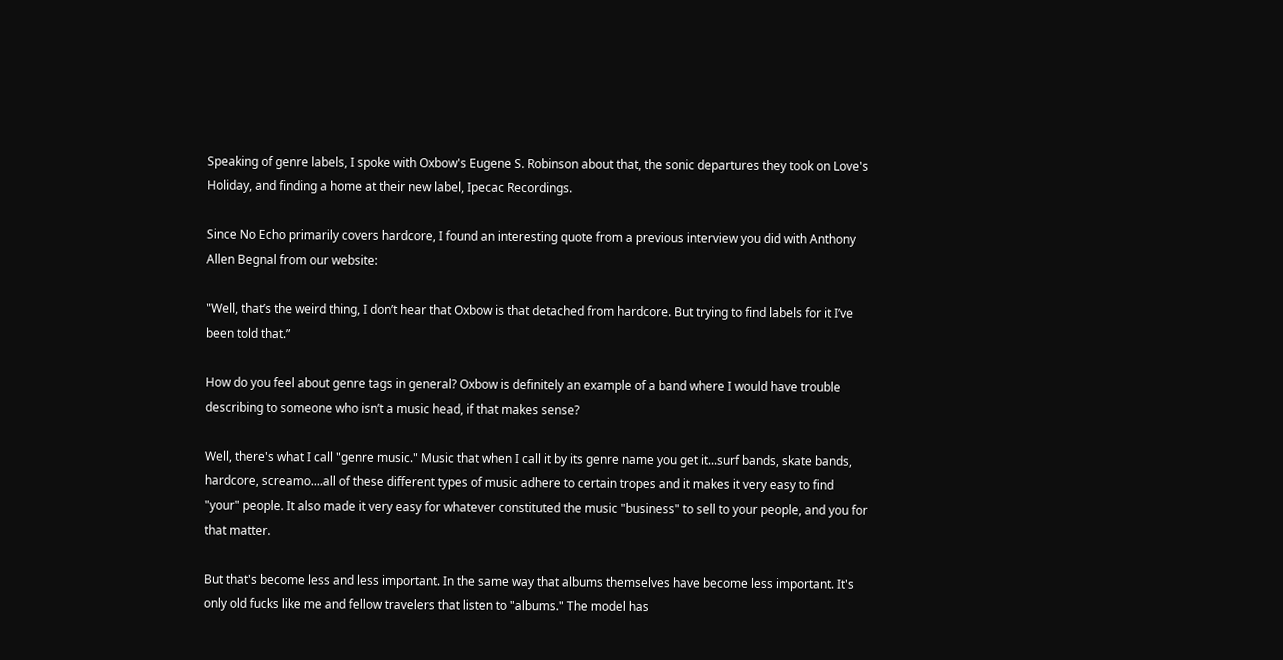Speaking of genre labels, I spoke with Oxbow's Eugene S. Robinson about that, the sonic departures they took on Love's Holiday, and finding a home at their new label, Ipecac Recordings.

Since No Echo primarily covers hardcore, I found an interesting quote from a previous interview you did with Anthony Allen Begnal from our website:

"Well, that’s the weird thing, I don’t hear that Oxbow is that detached from hardcore. But trying to find labels for it I’ve been told that.”

How do you feel about genre tags in general? Oxbow is definitely an example of a band where I would have trouble describing to someone who isn’t a music head, if that makes sense?

Well, there's what I call "genre music." Music that when I call it by its genre name you get it...surf bands, skate bands, hardcore, screamo....all of these different types of music adhere to certain tropes and it makes it very easy to find "your" people. It also made it very easy for whatever constituted the music "business" to sell to your people, and you for that matter.

But that's become less and less important. In the same way that albums themselves have become less important. It's only old fucks like me and fellow travelers that listen to "albums." The model has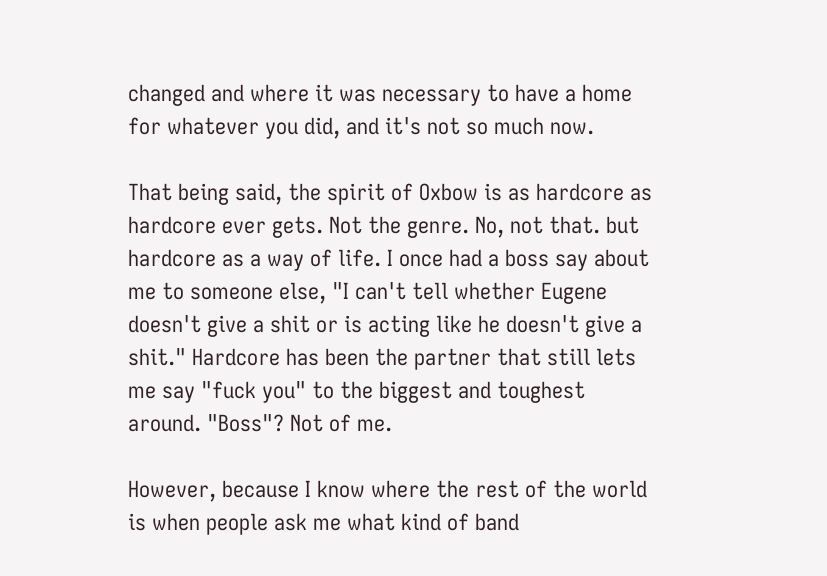changed and where it was necessary to have a home for whatever you did, and it's not so much now.

That being said, the spirit of Oxbow is as hardcore as hardcore ever gets. Not the genre. No, not that. but hardcore as a way of life. I once had a boss say about me to someone else, "I can't tell whether Eugene doesn't give a shit or is acting like he doesn't give a shit." Hardcore has been the partner that still lets me say "fuck you" to the biggest and toughest around. "Boss"? Not of me.

However, because I know where the rest of the world is when people ask me what kind of band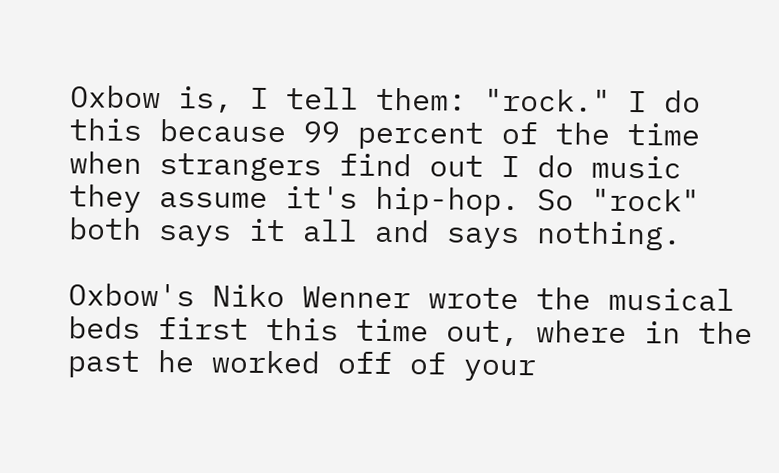Oxbow is, I tell them: "rock." I do this because 99 percent of the time when strangers find out I do music they assume it's hip-hop. So "rock" both says it all and says nothing.

Oxbow's Niko Wenner wrote the musical beds first this time out, where in the past he worked off of your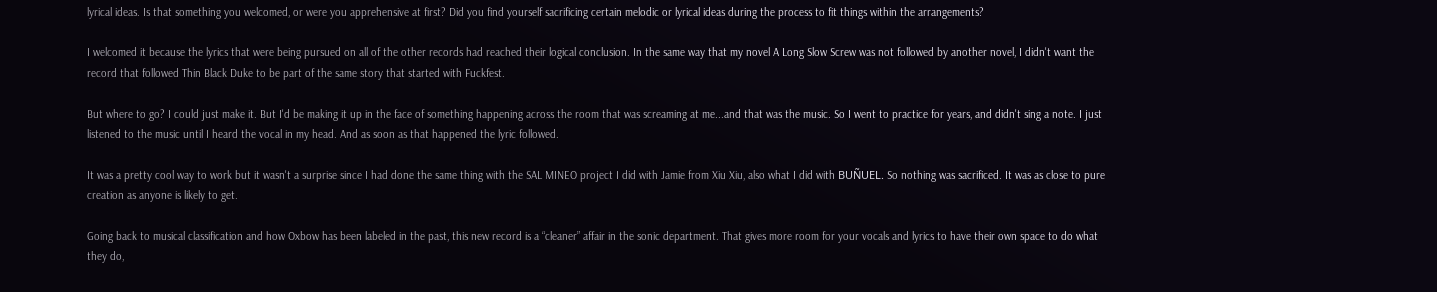lyrical ideas. Is that something you welcomed, or were you apprehensive at first? Did you find yourself sacrificing certain melodic or lyrical ideas during the process to fit things within the arrangements?

I welcomed it because the lyrics that were being pursued on all of the other records had reached their logical conclusion. In the same way that my novel A Long Slow Screw was not followed by another novel, I didn't want the record that followed Thin Black Duke to be part of the same story that started with Fuckfest.

But where to go? I could just make it. But I'd be making it up in the face of something happening across the room that was screaming at me...and that was the music. So I went to practice for years, and didn't sing a note. I just listened to the music until I heard the vocal in my head. And as soon as that happened the lyric followed.

It was a pretty cool way to work but it wasn't a surprise since I had done the same thing with the SAL MINEO project I did with Jamie from Xiu Xiu, also what I did with BUÑUEL. So nothing was sacrificed. It was as close to pure creation as anyone is likely to get.

Going back to musical classification and how Oxbow has been labeled in the past, this new record is a “cleaner” affair in the sonic department. That gives more room for your vocals and lyrics to have their own space to do what they do,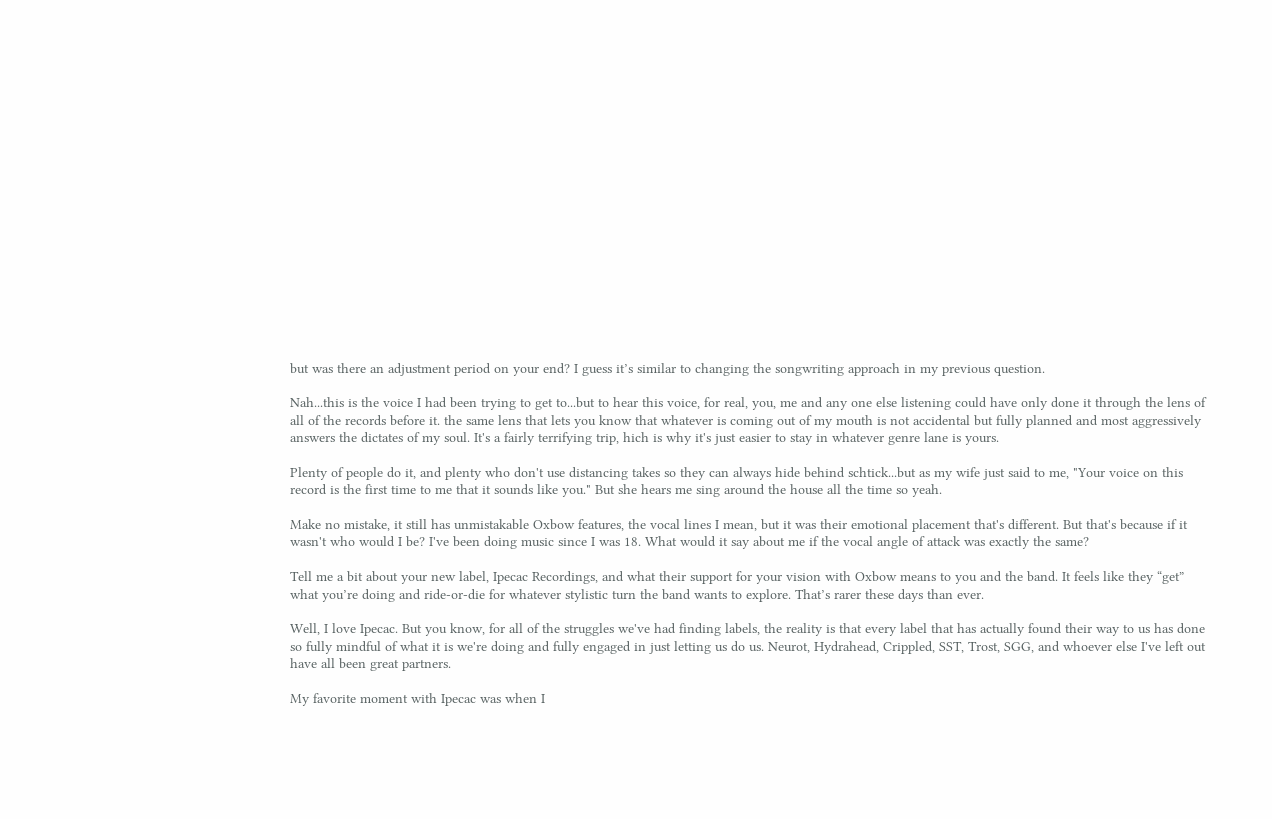but was there an adjustment period on your end? I guess it’s similar to changing the songwriting approach in my previous question.

Nah...this is the voice I had been trying to get to...but to hear this voice, for real, you, me and any one else listening could have only done it through the lens of all of the records before it. the same lens that lets you know that whatever is coming out of my mouth is not accidental but fully planned and most aggressively answers the dictates of my soul. It's a fairly terrifying trip, hich is why it's just easier to stay in whatever genre lane is yours.

Plenty of people do it, and plenty who don't use distancing takes so they can always hide behind schtick...but as my wife just said to me, "Your voice on this record is the first time to me that it sounds like you." But she hears me sing around the house all the time so yeah.

Make no mistake, it still has unmistakable Oxbow features, the vocal lines I mean, but it was their emotional placement that's different. But that's because if it wasn't who would I be? I've been doing music since I was 18. What would it say about me if the vocal angle of attack was exactly the same?

Tell me a bit about your new label, Ipecac Recordings, and what their support for your vision with Oxbow means to you and the band. It feels like they “get” what you’re doing and ride-or-die for whatever stylistic turn the band wants to explore. That’s rarer these days than ever.

Well, I love Ipecac. But you know, for all of the struggles we've had finding labels, the reality is that every label that has actually found their way to us has done so fully mindful of what it is we're doing and fully engaged in just letting us do us. Neurot, Hydrahead, Crippled, SST, Trost, SGG, and whoever else I've left out have all been great partners.

My favorite moment with Ipecac was when I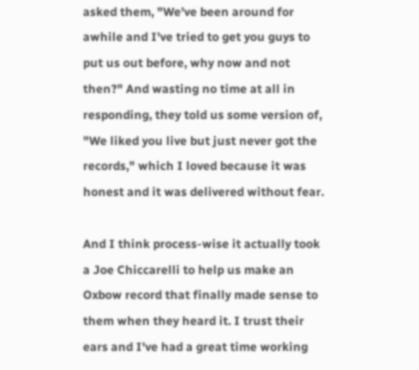asked them, "We've been around for awhile and I've tried to get you guys to put us out before, why now and not then?" And wasting no time at all in responding, they told us some version of, "We liked you live but just never got the records," which I loved because it was honest and it was delivered without fear.

And I think process-wise it actually took a Joe Chiccarelli to help us make an Oxbow record that finally made sense to them when they heard it. I trust their ears and I've had a great time working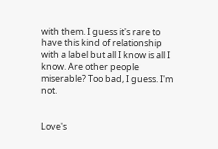with them. I guess it's rare to have this kind of relationship with a label but all I know is all I know. Are other people miserable? Too bad, I guess. I'm not.


Love's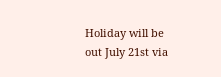Holiday will be out July 21st via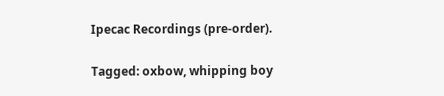Ipecac Recordings (pre-order).

Tagged: oxbow, whipping boy